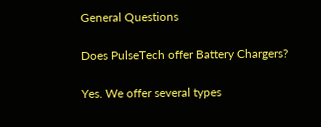General Questions

Does PulseTech offer Battery Chargers?

Yes. We offer several types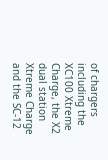of chargers including the XC100 Xtreme Charge, the X2 dual station Xtreme Charge and the SC-12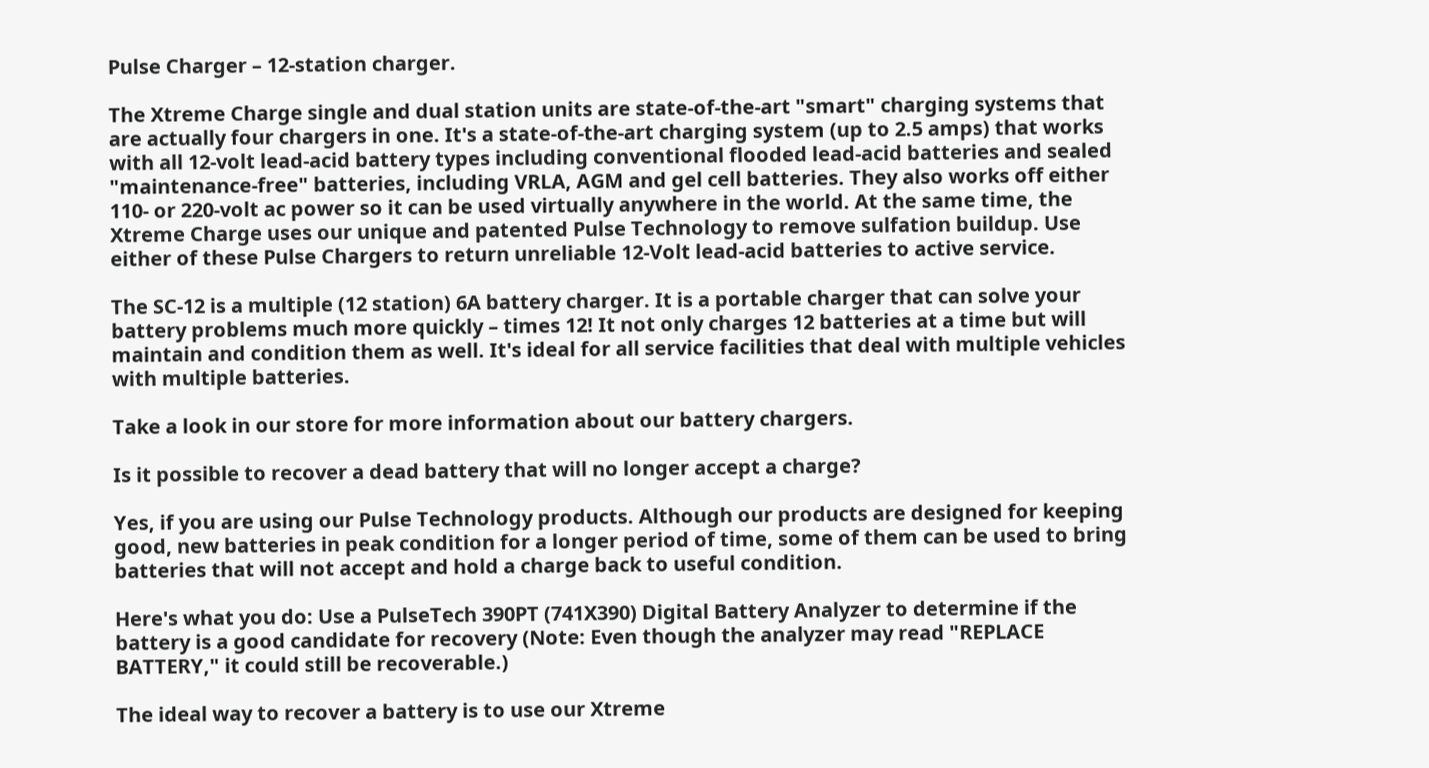Pulse Charger – 12-station charger.

The Xtreme Charge single and dual station units are state-of-the-art "smart" charging systems that are actually four chargers in one. It's a state-of-the-art charging system (up to 2.5 amps) that works with all 12-volt lead-acid battery types including conventional flooded lead-acid batteries and sealed "maintenance-free" batteries, including VRLA, AGM and gel cell batteries. They also works off either 110- or 220-volt ac power so it can be used virtually anywhere in the world. At the same time, the Xtreme Charge uses our unique and patented Pulse Technology to remove sulfation buildup. Use either of these Pulse Chargers to return unreliable 12-Volt lead-acid batteries to active service.

The SC-12 is a multiple (12 station) 6A battery charger. It is a portable charger that can solve your battery problems much more quickly – times 12! It not only charges 12 batteries at a time but will maintain and condition them as well. It's ideal for all service facilities that deal with multiple vehicles with multiple batteries.

Take a look in our store for more information about our battery chargers.

Is it possible to recover a dead battery that will no longer accept a charge?

Yes, if you are using our Pulse Technology products. Although our products are designed for keeping good, new batteries in peak condition for a longer period of time, some of them can be used to bring batteries that will not accept and hold a charge back to useful condition.

Here's what you do: Use a PulseTech 390PT (741X390) Digital Battery Analyzer to determine if the battery is a good candidate for recovery (Note: Even though the analyzer may read "REPLACE BATTERY," it could still be recoverable.)

The ideal way to recover a battery is to use our Xtreme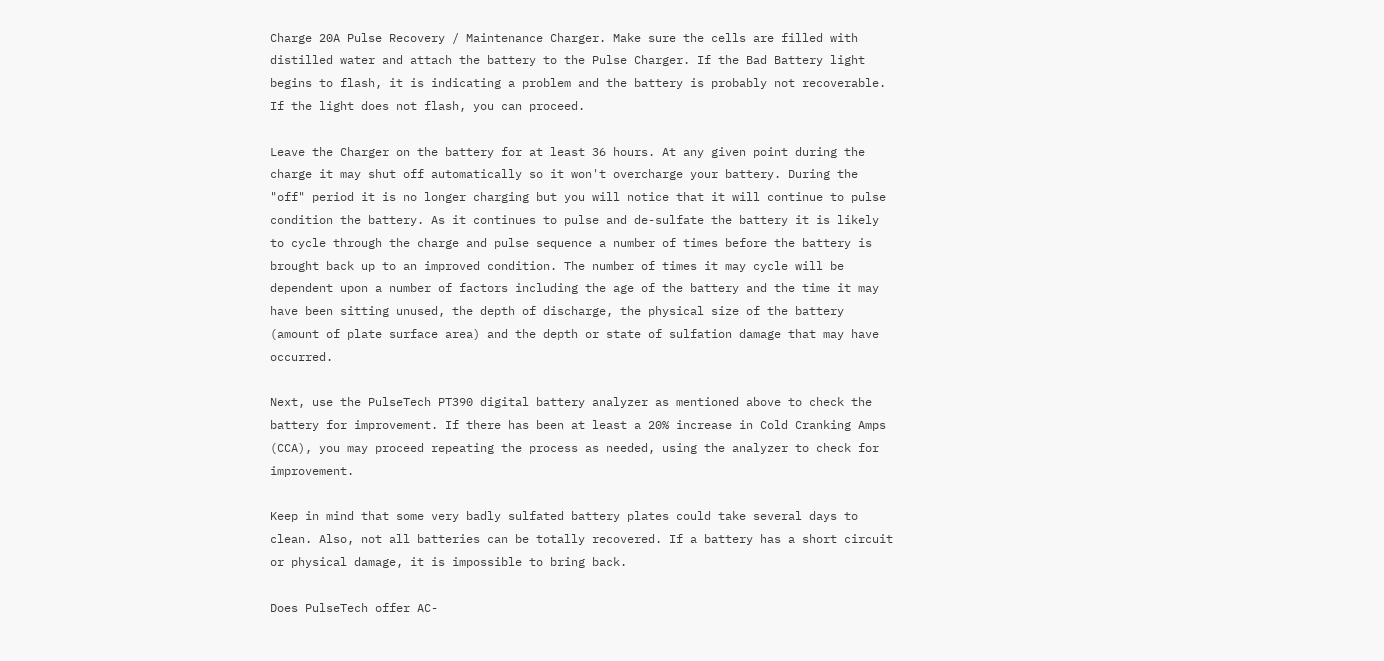Charge 20A Pulse Recovery / Maintenance Charger. Make sure the cells are filled with distilled water and attach the battery to the Pulse Charger. If the Bad Battery light begins to flash, it is indicating a problem and the battery is probably not recoverable. If the light does not flash, you can proceed.

Leave the Charger on the battery for at least 36 hours. At any given point during the charge it may shut off automatically so it won't overcharge your battery. During the "off" period it is no longer charging but you will notice that it will continue to pulse condition the battery. As it continues to pulse and de-sulfate the battery it is likely to cycle through the charge and pulse sequence a number of times before the battery is brought back up to an improved condition. The number of times it may cycle will be dependent upon a number of factors including the age of the battery and the time it may have been sitting unused, the depth of discharge, the physical size of the battery (amount of plate surface area) and the depth or state of sulfation damage that may have occurred.

Next, use the PulseTech PT390 digital battery analyzer as mentioned above to check the battery for improvement. If there has been at least a 20% increase in Cold Cranking Amps (CCA), you may proceed repeating the process as needed, using the analyzer to check for improvement.

Keep in mind that some very badly sulfated battery plates could take several days to clean. Also, not all batteries can be totally recovered. If a battery has a short circuit or physical damage, it is impossible to bring back.

Does PulseTech offer AC-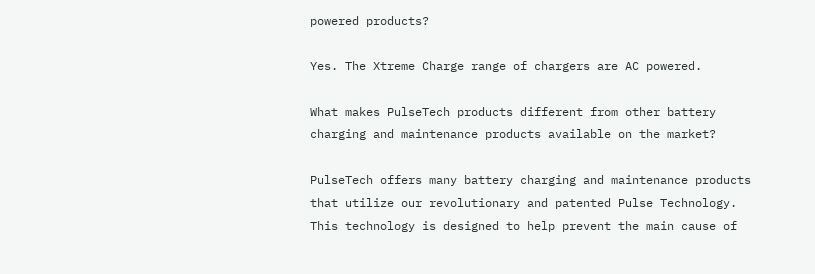powered products?

Yes. The Xtreme Charge range of chargers are AC powered.

What makes PulseTech products different from other battery charging and maintenance products available on the market?

PulseTech offers many battery charging and maintenance products that utilize our revolutionary and patented Pulse Technology. This technology is designed to help prevent the main cause of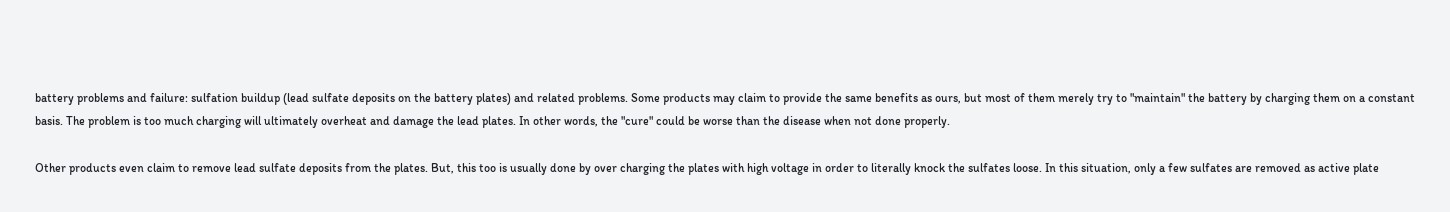battery problems and failure: sulfation buildup (lead sulfate deposits on the battery plates) and related problems. Some products may claim to provide the same benefits as ours, but most of them merely try to "maintain" the battery by charging them on a constant basis. The problem is too much charging will ultimately overheat and damage the lead plates. In other words, the "cure" could be worse than the disease when not done properly.

Other products even claim to remove lead sulfate deposits from the plates. But, this too is usually done by over charging the plates with high voltage in order to literally knock the sulfates loose. In this situation, only a few sulfates are removed as active plate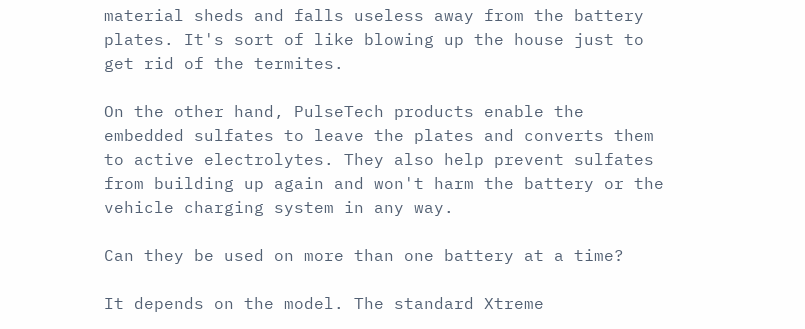material sheds and falls useless away from the battery plates. It's sort of like blowing up the house just to get rid of the termites.

On the other hand, PulseTech products enable the embedded sulfates to leave the plates and converts them to active electrolytes. They also help prevent sulfates from building up again and won't harm the battery or the vehicle charging system in any way.

Can they be used on more than one battery at a time?

It depends on the model. The standard Xtreme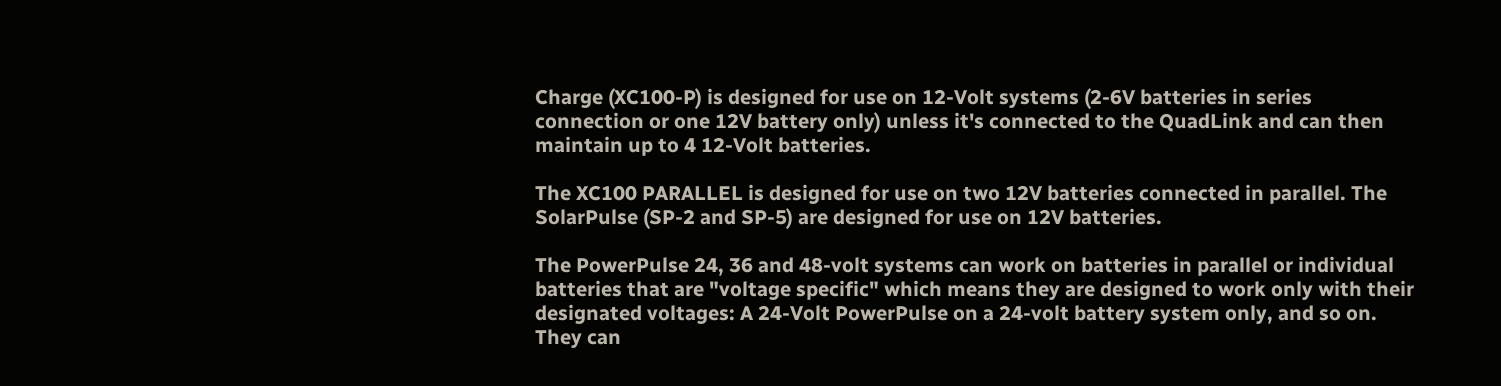Charge (XC100-P) is designed for use on 12-Volt systems (2-6V batteries in series connection or one 12V battery only) unless it's connected to the QuadLink and can then maintain up to 4 12-Volt batteries.

The XC100 PARALLEL is designed for use on two 12V batteries connected in parallel. The SolarPulse (SP-2 and SP-5) are designed for use on 12V batteries.

The PowerPulse 24, 36 and 48-volt systems can work on batteries in parallel or individual batteries that are "voltage specific" which means they are designed to work only with their designated voltages: A 24-Volt PowerPulse on a 24-volt battery system only, and so on. They can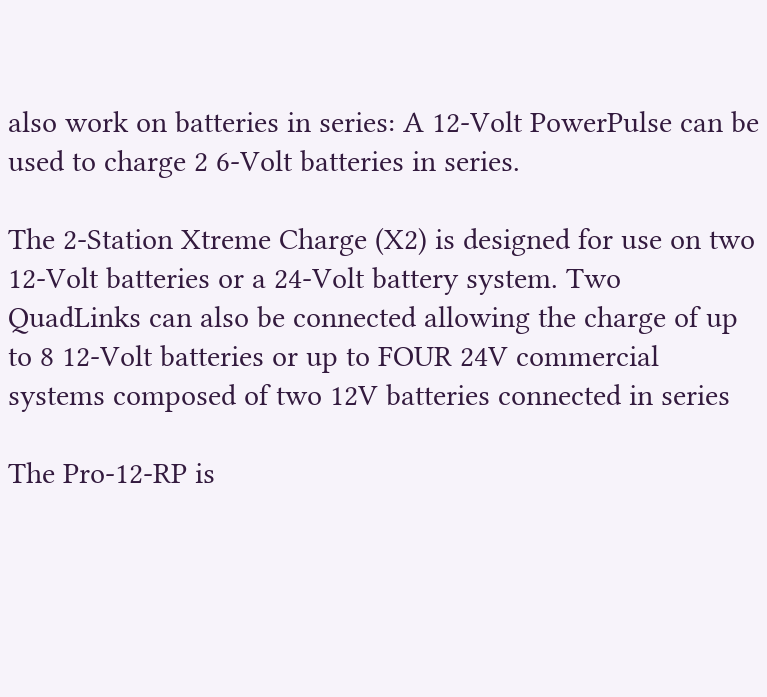also work on batteries in series: A 12-Volt PowerPulse can be used to charge 2 6-Volt batteries in series.

The 2-Station Xtreme Charge (X2) is designed for use on two 12-Volt batteries or a 24-Volt battery system. Two QuadLinks can also be connected allowing the charge of up to 8 12-Volt batteries or up to FOUR 24V commercial systems composed of two 12V batteries connected in series

The Pro-12-RP is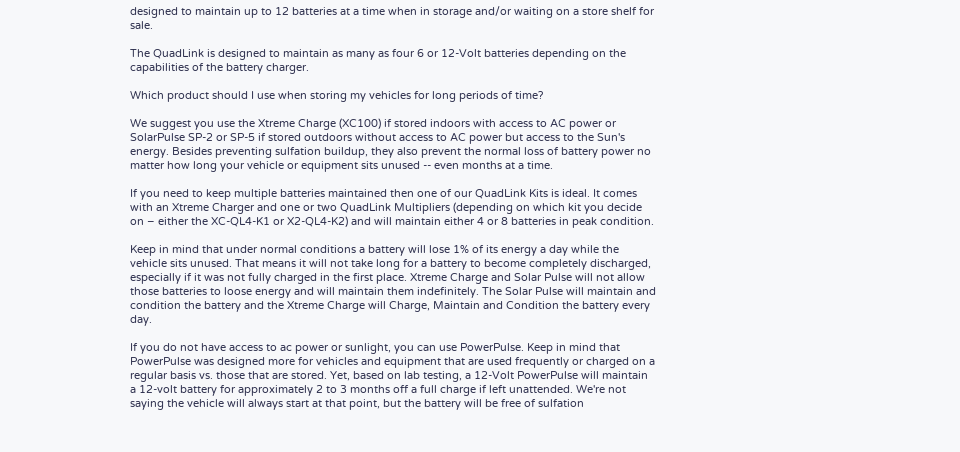designed to maintain up to 12 batteries at a time when in storage and/or waiting on a store shelf for sale.

The QuadLink is designed to maintain as many as four 6 or 12-Volt batteries depending on the capabilities of the battery charger.

Which product should I use when storing my vehicles for long periods of time?

We suggest you use the Xtreme Charge (XC100) if stored indoors with access to AC power or SolarPulse SP-2 or SP-5 if stored outdoors without access to AC power but access to the Sun's energy. Besides preventing sulfation buildup, they also prevent the normal loss of battery power no matter how long your vehicle or equipment sits unused -- even months at a time.

If you need to keep multiple batteries maintained then one of our QuadLink Kits is ideal. It comes with an Xtreme Charger and one or two QuadLink Multipliers (depending on which kit you decide on – either the XC-QL4-K1 or X2-QL4-K2) and will maintain either 4 or 8 batteries in peak condition.

Keep in mind that under normal conditions a battery will lose 1% of its energy a day while the vehicle sits unused. That means it will not take long for a battery to become completely discharged, especially if it was not fully charged in the first place. Xtreme Charge and Solar Pulse will not allow those batteries to loose energy and will maintain them indefinitely. The Solar Pulse will maintain and condition the battery and the Xtreme Charge will Charge, Maintain and Condition the battery every day.

If you do not have access to ac power or sunlight, you can use PowerPulse. Keep in mind that PowerPulse was designed more for vehicles and equipment that are used frequently or charged on a regular basis vs. those that are stored. Yet, based on lab testing, a 12-Volt PowerPulse will maintain a 12-volt battery for approximately 2 to 3 months off a full charge if left unattended. We're not saying the vehicle will always start at that point, but the battery will be free of sulfation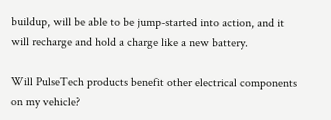buildup, will be able to be jump-started into action, and it will recharge and hold a charge like a new battery.

Will PulseTech products benefit other electrical components on my vehicle?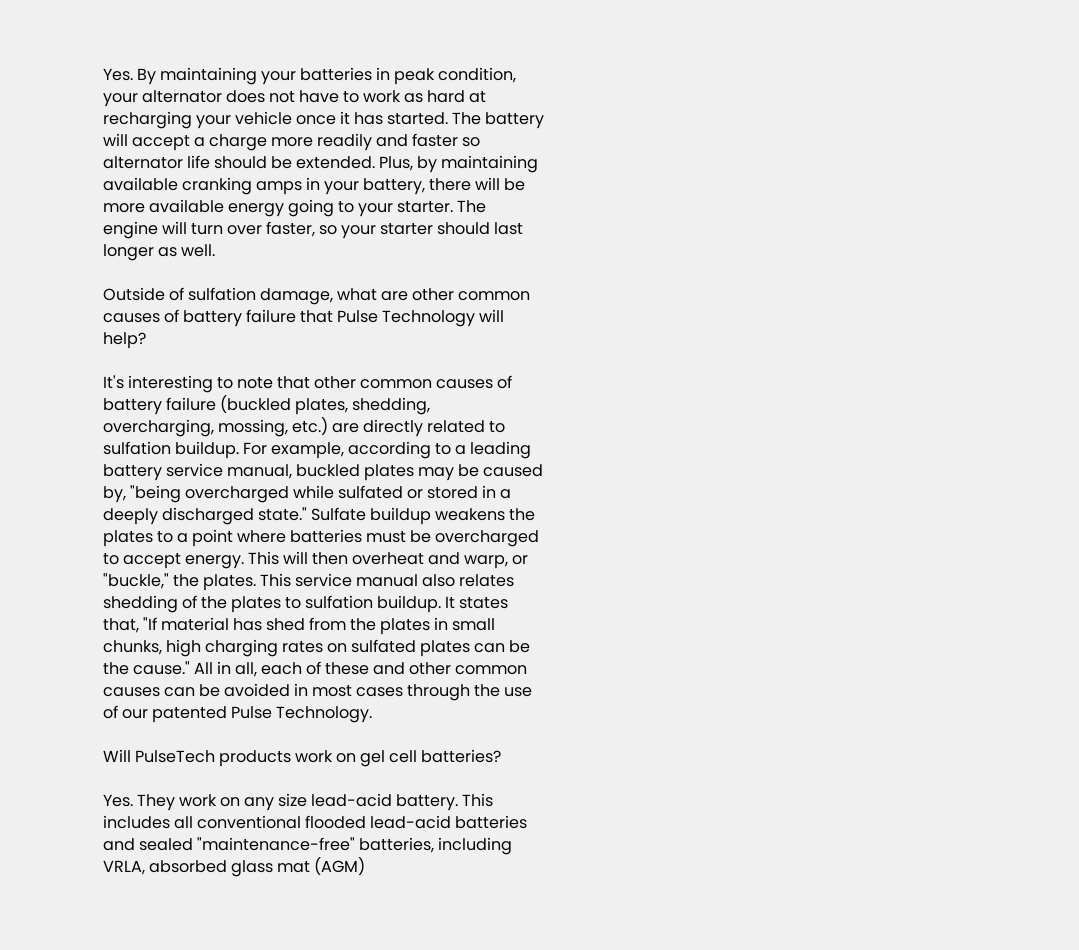Yes. By maintaining your batteries in peak condition, your alternator does not have to work as hard at recharging your vehicle once it has started. The battery will accept a charge more readily and faster so alternator life should be extended. Plus, by maintaining available cranking amps in your battery, there will be more available energy going to your starter. The engine will turn over faster, so your starter should last longer as well.

Outside of sulfation damage, what are other common causes of battery failure that Pulse Technology will help?

It's interesting to note that other common causes of battery failure (buckled plates, shedding, overcharging, mossing, etc.) are directly related to sulfation buildup. For example, according to a leading battery service manual, buckled plates may be caused by, "being overcharged while sulfated or stored in a deeply discharged state." Sulfate buildup weakens the plates to a point where batteries must be overcharged to accept energy. This will then overheat and warp, or "buckle," the plates. This service manual also relates shedding of the plates to sulfation buildup. It states that, "If material has shed from the plates in small chunks, high charging rates on sulfated plates can be the cause." All in all, each of these and other common causes can be avoided in most cases through the use of our patented Pulse Technology.

Will PulseTech products work on gel cell batteries?

Yes. They work on any size lead-acid battery. This includes all conventional flooded lead-acid batteries and sealed "maintenance-free" batteries, including VRLA, absorbed glass mat (AGM)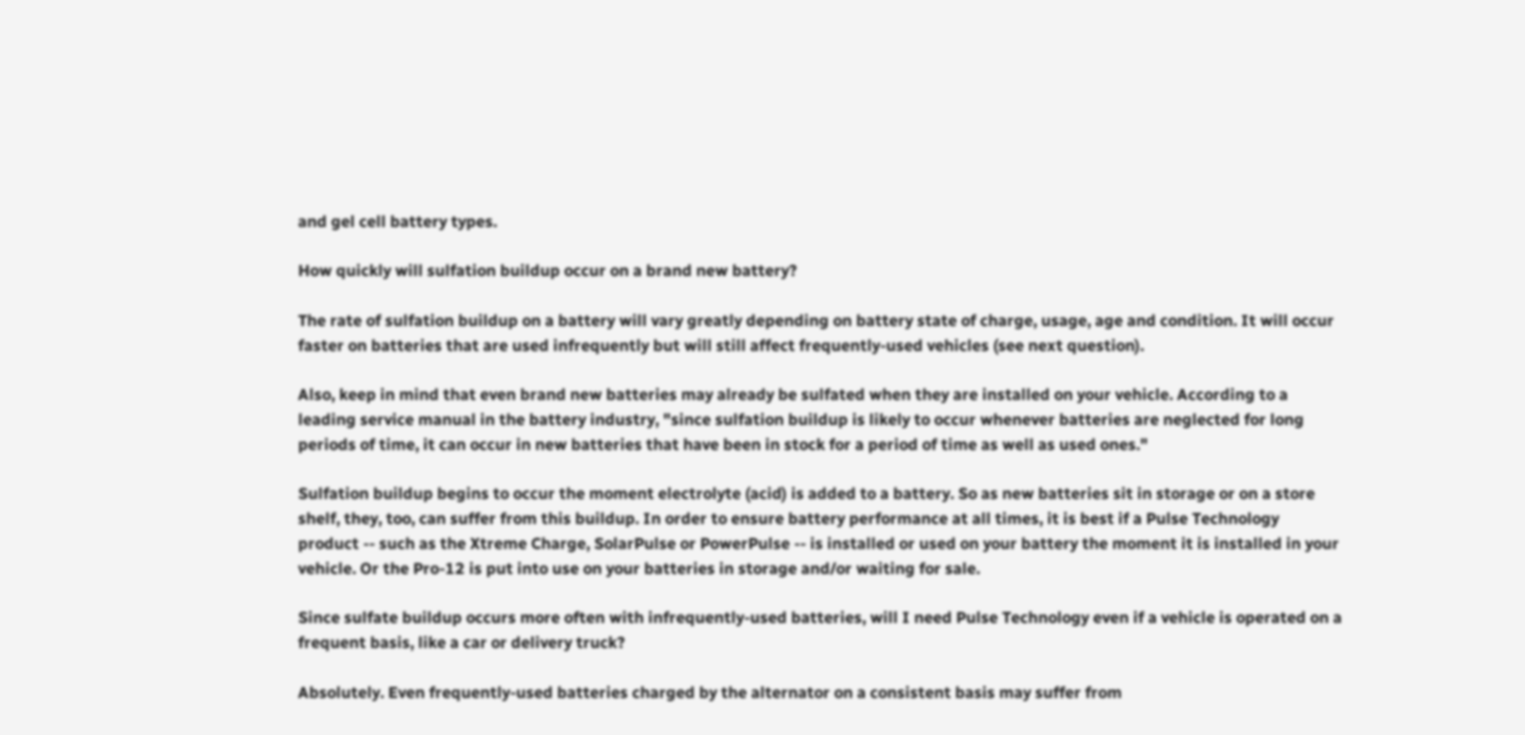and gel cell battery types.

How quickly will sulfation buildup occur on a brand new battery?

The rate of sulfation buildup on a battery will vary greatly depending on battery state of charge, usage, age and condition. It will occur faster on batteries that are used infrequently but will still affect frequently-used vehicles (see next question).

Also, keep in mind that even brand new batteries may already be sulfated when they are installed on your vehicle. According to a leading service manual in the battery industry, "since sulfation buildup is likely to occur whenever batteries are neglected for long periods of time, it can occur in new batteries that have been in stock for a period of time as well as used ones."

Sulfation buildup begins to occur the moment electrolyte (acid) is added to a battery. So as new batteries sit in storage or on a store shelf, they, too, can suffer from this buildup. In order to ensure battery performance at all times, it is best if a Pulse Technology product -- such as the Xtreme Charge, SolarPulse or PowerPulse -- is installed or used on your battery the moment it is installed in your vehicle. Or the Pro-12 is put into use on your batteries in storage and/or waiting for sale.

Since sulfate buildup occurs more often with infrequently-used batteries, will I need Pulse Technology even if a vehicle is operated on a frequent basis, like a car or delivery truck?

Absolutely. Even frequently-used batteries charged by the alternator on a consistent basis may suffer from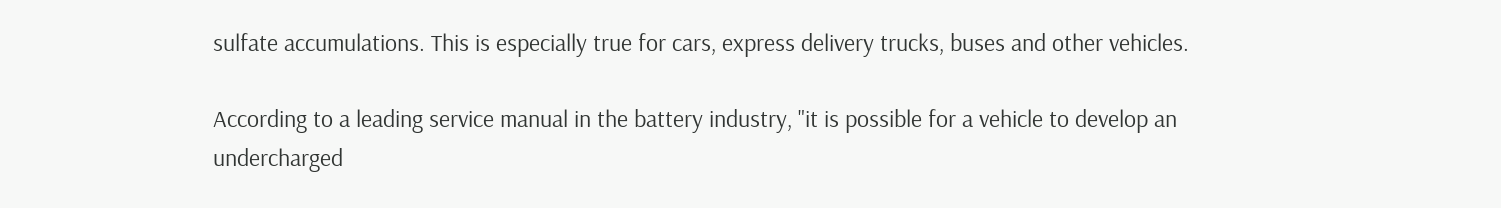sulfate accumulations. This is especially true for cars, express delivery trucks, buses and other vehicles.

According to a leading service manual in the battery industry, "it is possible for a vehicle to develop an undercharged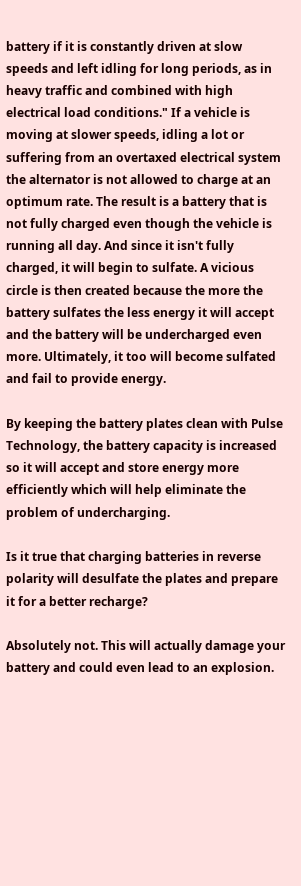battery if it is constantly driven at slow speeds and left idling for long periods, as in heavy traffic and combined with high electrical load conditions." If a vehicle is moving at slower speeds, idling a lot or suffering from an overtaxed electrical system the alternator is not allowed to charge at an optimum rate. The result is a battery that is not fully charged even though the vehicle is running all day. And since it isn't fully charged, it will begin to sulfate. A vicious circle is then created because the more the battery sulfates the less energy it will accept and the battery will be undercharged even more. Ultimately, it too will become sulfated and fail to provide energy.

By keeping the battery plates clean with Pulse Technology, the battery capacity is increased so it will accept and store energy more efficiently which will help eliminate the problem of undercharging.

Is it true that charging batteries in reverse polarity will desulfate the plates and prepare it for a better recharge?

Absolutely not. This will actually damage your battery and could even lead to an explosion.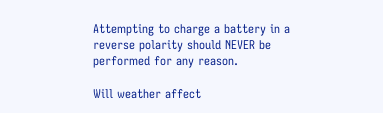Attempting to charge a battery in a reverse polarity should NEVER be performed for any reason.

Will weather affect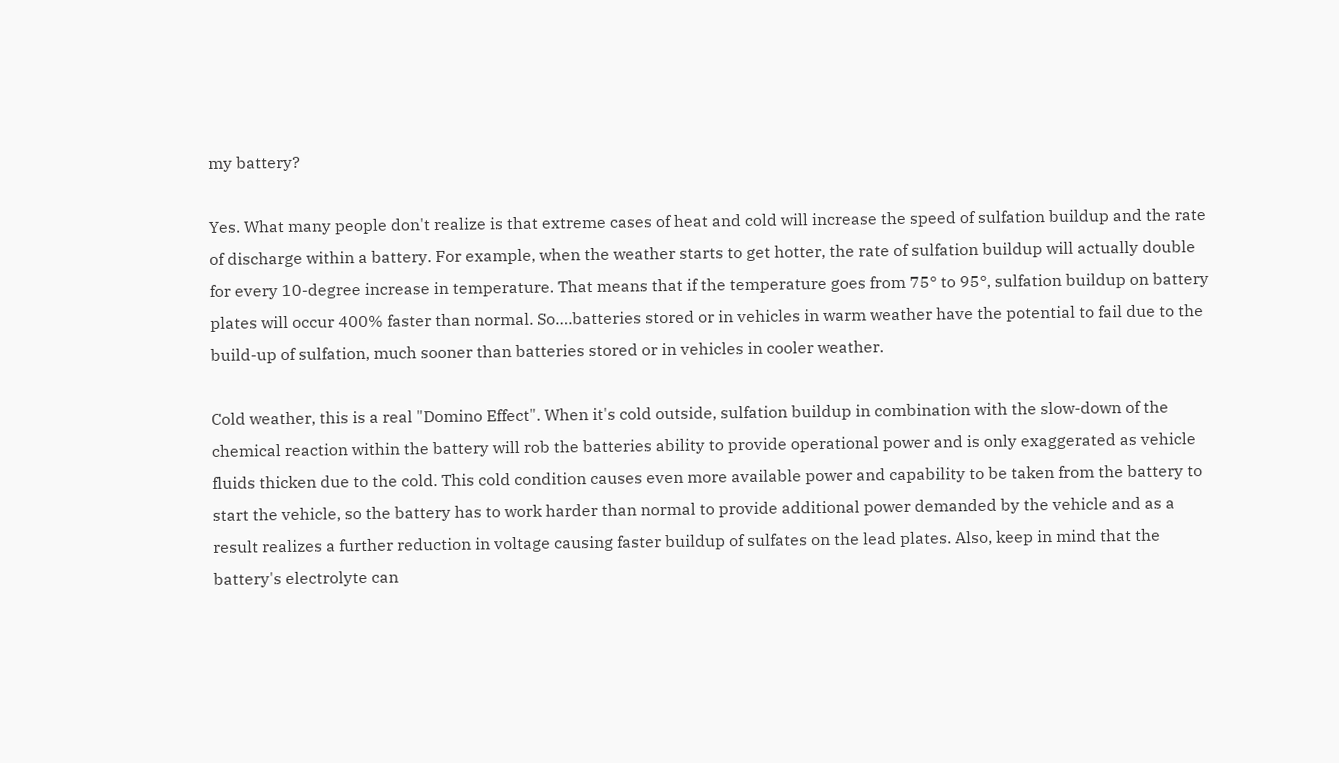my battery?

Yes. What many people don't realize is that extreme cases of heat and cold will increase the speed of sulfation buildup and the rate of discharge within a battery. For example, when the weather starts to get hotter, the rate of sulfation buildup will actually double for every 10-degree increase in temperature. That means that if the temperature goes from 75° to 95°, sulfation buildup on battery plates will occur 400% faster than normal. So….batteries stored or in vehicles in warm weather have the potential to fail due to the build-up of sulfation, much sooner than batteries stored or in vehicles in cooler weather.

Cold weather, this is a real "Domino Effect". When it's cold outside, sulfation buildup in combination with the slow-down of the chemical reaction within the battery will rob the batteries ability to provide operational power and is only exaggerated as vehicle fluids thicken due to the cold. This cold condition causes even more available power and capability to be taken from the battery to start the vehicle, so the battery has to work harder than normal to provide additional power demanded by the vehicle and as a result realizes a further reduction in voltage causing faster buildup of sulfates on the lead plates. Also, keep in mind that the battery's electrolyte can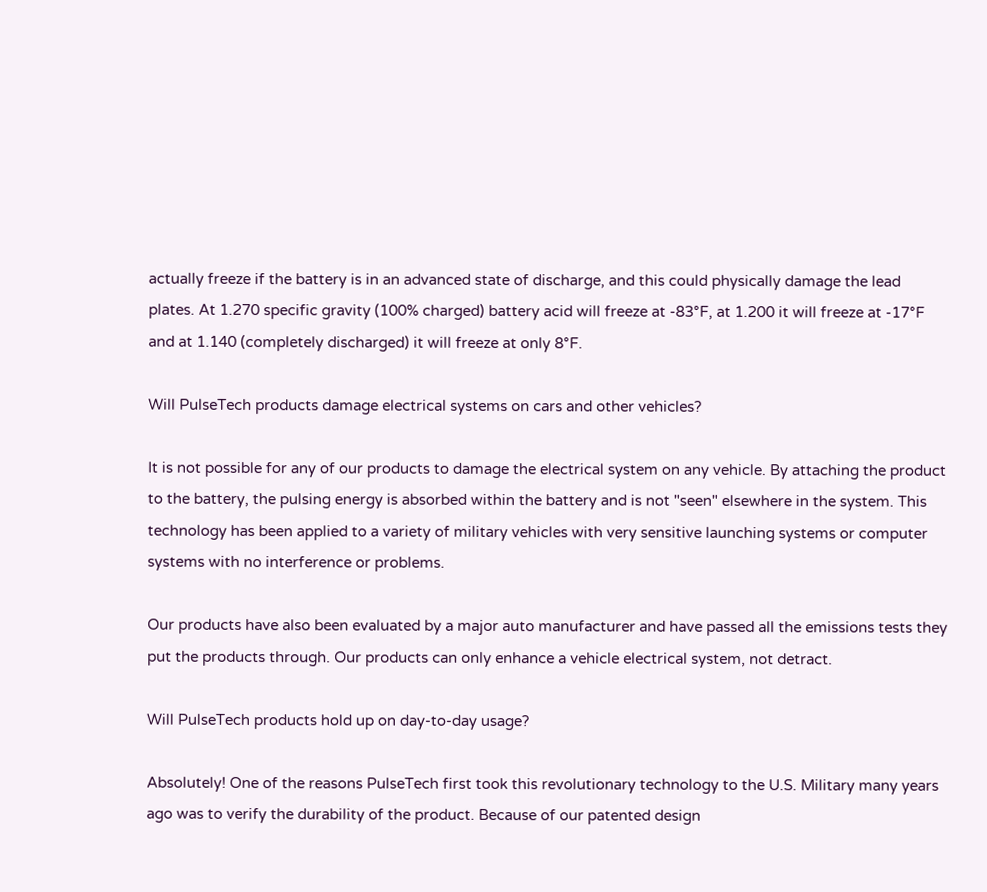actually freeze if the battery is in an advanced state of discharge, and this could physically damage the lead plates. At 1.270 specific gravity (100% charged) battery acid will freeze at -83°F, at 1.200 it will freeze at -17°F and at 1.140 (completely discharged) it will freeze at only 8°F.

Will PulseTech products damage electrical systems on cars and other vehicles?

It is not possible for any of our products to damage the electrical system on any vehicle. By attaching the product to the battery, the pulsing energy is absorbed within the battery and is not "seen" elsewhere in the system. This technology has been applied to a variety of military vehicles with very sensitive launching systems or computer systems with no interference or problems.

Our products have also been evaluated by a major auto manufacturer and have passed all the emissions tests they put the products through. Our products can only enhance a vehicle electrical system, not detract.

Will PulseTech products hold up on day-to-day usage?

Absolutely! One of the reasons PulseTech first took this revolutionary technology to the U.S. Military many years ago was to verify the durability of the product. Because of our patented design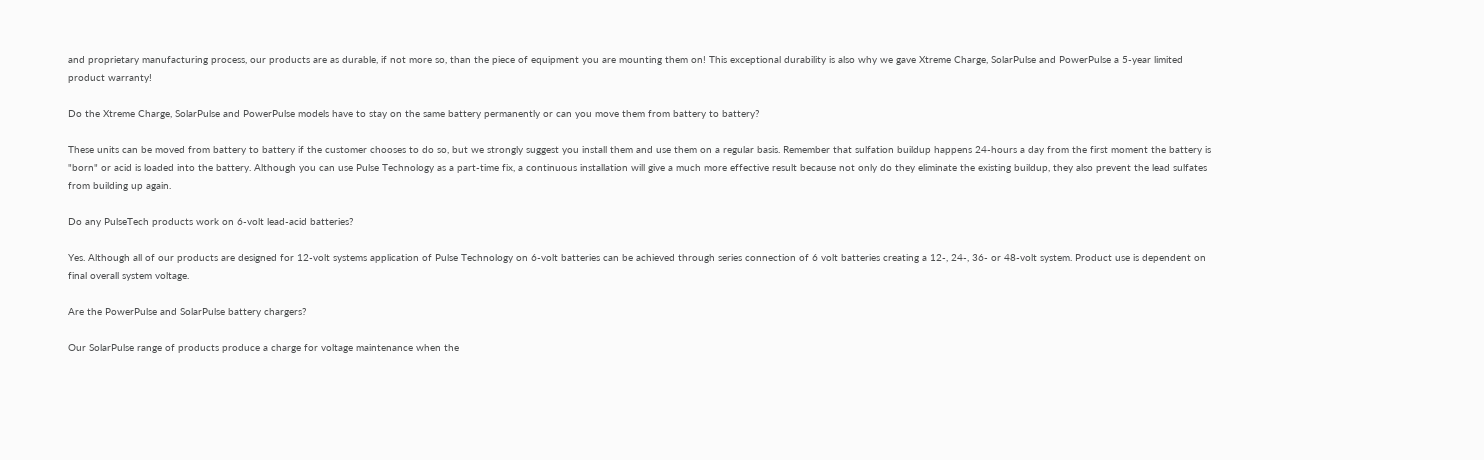and proprietary manufacturing process, our products are as durable, if not more so, than the piece of equipment you are mounting them on! This exceptional durability is also why we gave Xtreme Charge, SolarPulse and PowerPulse a 5-year limited product warranty!

Do the Xtreme Charge, SolarPulse and PowerPulse models have to stay on the same battery permanently or can you move them from battery to battery?

These units can be moved from battery to battery if the customer chooses to do so, but we strongly suggest you install them and use them on a regular basis. Remember that sulfation buildup happens 24-hours a day from the first moment the battery is "born" or acid is loaded into the battery. Although you can use Pulse Technology as a part-time fix, a continuous installation will give a much more effective result because not only do they eliminate the existing buildup, they also prevent the lead sulfates from building up again.

Do any PulseTech products work on 6-volt lead-acid batteries?

Yes. Although all of our products are designed for 12-volt systems application of Pulse Technology on 6-volt batteries can be achieved through series connection of 6 volt batteries creating a 12-, 24-, 36- or 48-volt system. Product use is dependent on final overall system voltage.

Are the PowerPulse and SolarPulse battery chargers?

Our SolarPulse range of products produce a charge for voltage maintenance when the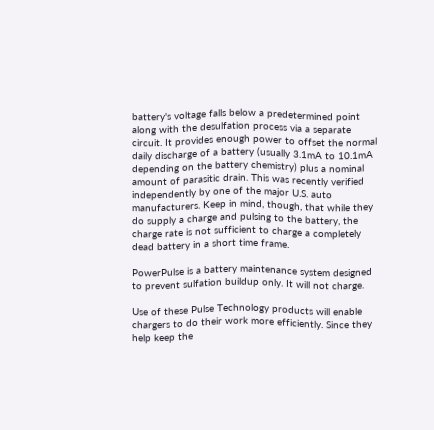battery's voltage falls below a predetermined point along with the desulfation process via a separate circuit. It provides enough power to offset the normal daily discharge of a battery (usually 3.1mA to 10.1mA depending on the battery chemistry) plus a nominal amount of parasitic drain. This was recently verified independently by one of the major U.S. auto manufacturers. Keep in mind, though, that while they do supply a charge and pulsing to the battery, the charge rate is not sufficient to charge a completely dead battery in a short time frame.

PowerPulse is a battery maintenance system designed to prevent sulfation buildup only. It will not charge.

Use of these Pulse Technology products will enable chargers to do their work more efficiently. Since they help keep the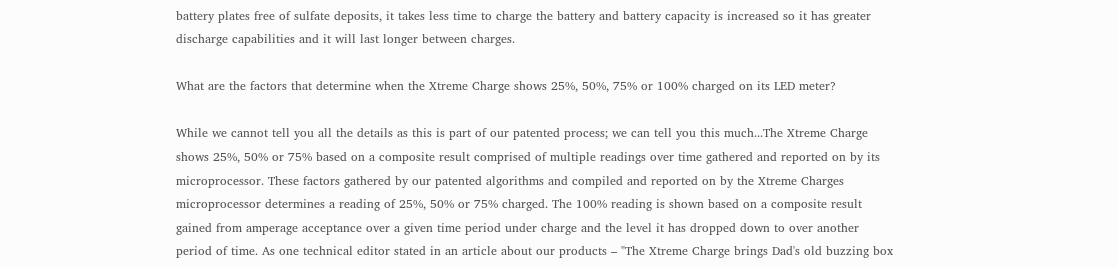battery plates free of sulfate deposits, it takes less time to charge the battery and battery capacity is increased so it has greater discharge capabilities and it will last longer between charges.

What are the factors that determine when the Xtreme Charge shows 25%, 50%, 75% or 100% charged on its LED meter?

While we cannot tell you all the details as this is part of our patented process; we can tell you this much...The Xtreme Charge shows 25%, 50% or 75% based on a composite result comprised of multiple readings over time gathered and reported on by its microprocessor. These factors gathered by our patented algorithms and compiled and reported on by the Xtreme Charges microprocessor determines a reading of 25%, 50% or 75% charged. The 100% reading is shown based on a composite result gained from amperage acceptance over a given time period under charge and the level it has dropped down to over another period of time. As one technical editor stated in an article about our products – "The Xtreme Charge brings Dad's old buzzing box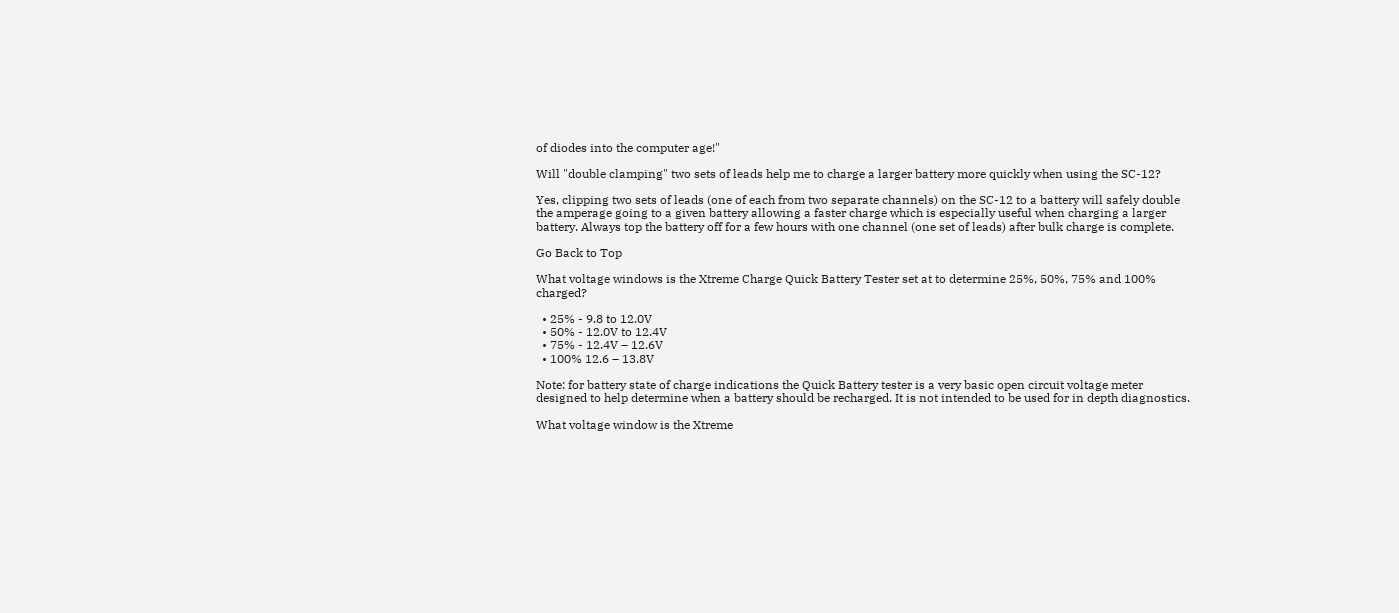of diodes into the computer age!"

Will "double clamping" two sets of leads help me to charge a larger battery more quickly when using the SC-12?

Yes, clipping two sets of leads (one of each from two separate channels) on the SC-12 to a battery will safely double the amperage going to a given battery allowing a faster charge which is especially useful when charging a larger battery. Always top the battery off for a few hours with one channel (one set of leads) after bulk charge is complete.

Go Back to Top

What voltage windows is the Xtreme Charge Quick Battery Tester set at to determine 25%, 50%, 75% and 100% charged?

  • 25% - 9.8 to 12.0V
  • 50% - 12.0V to 12.4V
  • 75% - 12.4V – 12.6V
  • 100% 12.6 – 13.8V

Note: for battery state of charge indications the Quick Battery tester is a very basic open circuit voltage meter designed to help determine when a battery should be recharged. It is not intended to be used for in depth diagnostics.

What voltage window is the Xtreme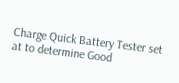Charge Quick Battery Tester set at to determine Good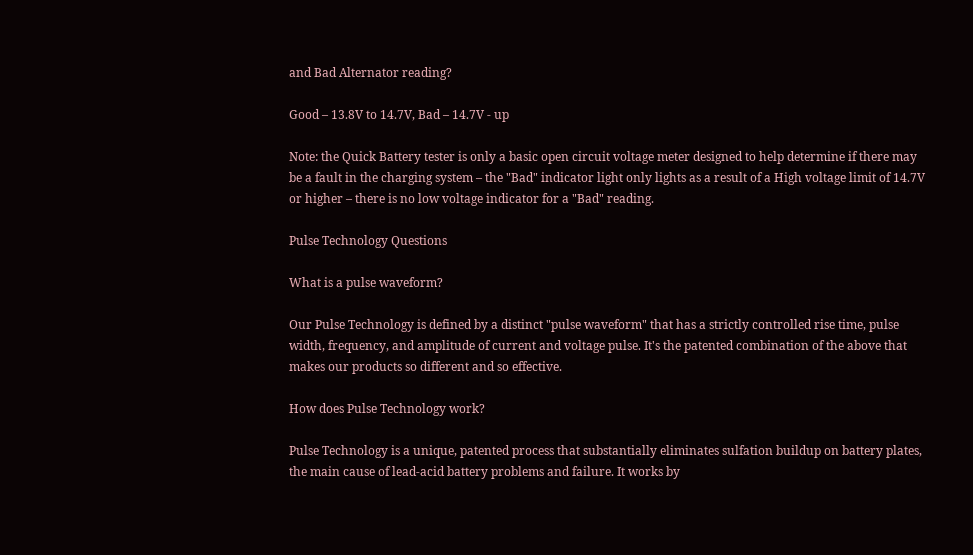and Bad Alternator reading?

Good – 13.8V to 14.7V, Bad – 14.7V - up

Note: the Quick Battery tester is only a basic open circuit voltage meter designed to help determine if there may be a fault in the charging system – the "Bad" indicator light only lights as a result of a High voltage limit of 14.7V or higher – there is no low voltage indicator for a "Bad" reading.

Pulse Technology Questions

What is a pulse waveform?

Our Pulse Technology is defined by a distinct "pulse waveform" that has a strictly controlled rise time, pulse width, frequency, and amplitude of current and voltage pulse. It's the patented combination of the above that makes our products so different and so effective.

How does Pulse Technology work?

Pulse Technology is a unique, patented process that substantially eliminates sulfation buildup on battery plates, the main cause of lead-acid battery problems and failure. It works by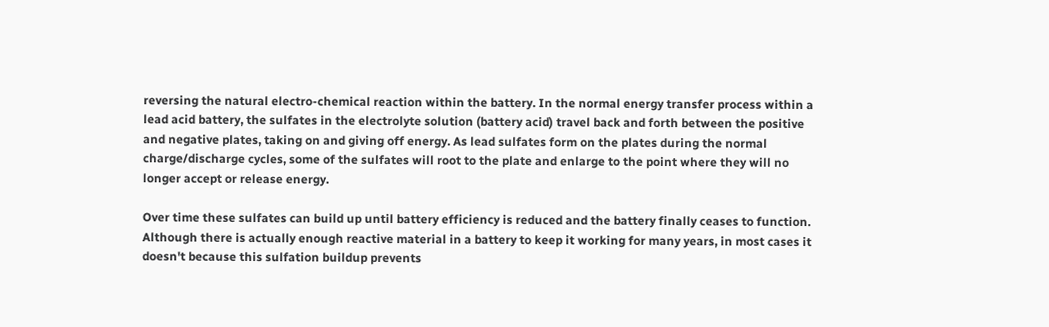reversing the natural electro-chemical reaction within the battery. In the normal energy transfer process within a lead acid battery, the sulfates in the electrolyte solution (battery acid) travel back and forth between the positive and negative plates, taking on and giving off energy. As lead sulfates form on the plates during the normal charge/discharge cycles, some of the sulfates will root to the plate and enlarge to the point where they will no longer accept or release energy.

Over time these sulfates can build up until battery efficiency is reduced and the battery finally ceases to function. Although there is actually enough reactive material in a battery to keep it working for many years, in most cases it doesn't because this sulfation buildup prevents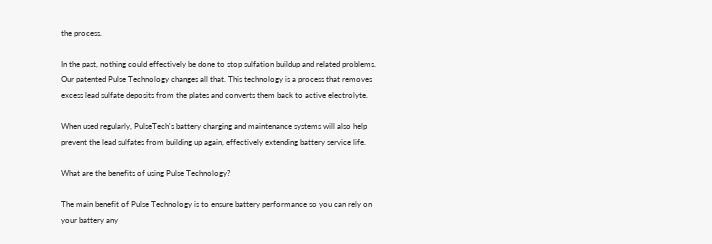the process.

In the past, nothing could effectively be done to stop sulfation buildup and related problems. Our patented Pulse Technology changes all that. This technology is a process that removes excess lead sulfate deposits from the plates and converts them back to active electrolyte.

When used regularly, PulseTech's battery charging and maintenance systems will also help prevent the lead sulfates from building up again, effectively extending battery service life.

What are the benefits of using Pulse Technology?

The main benefit of Pulse Technology is to ensure battery performance so you can rely on your battery any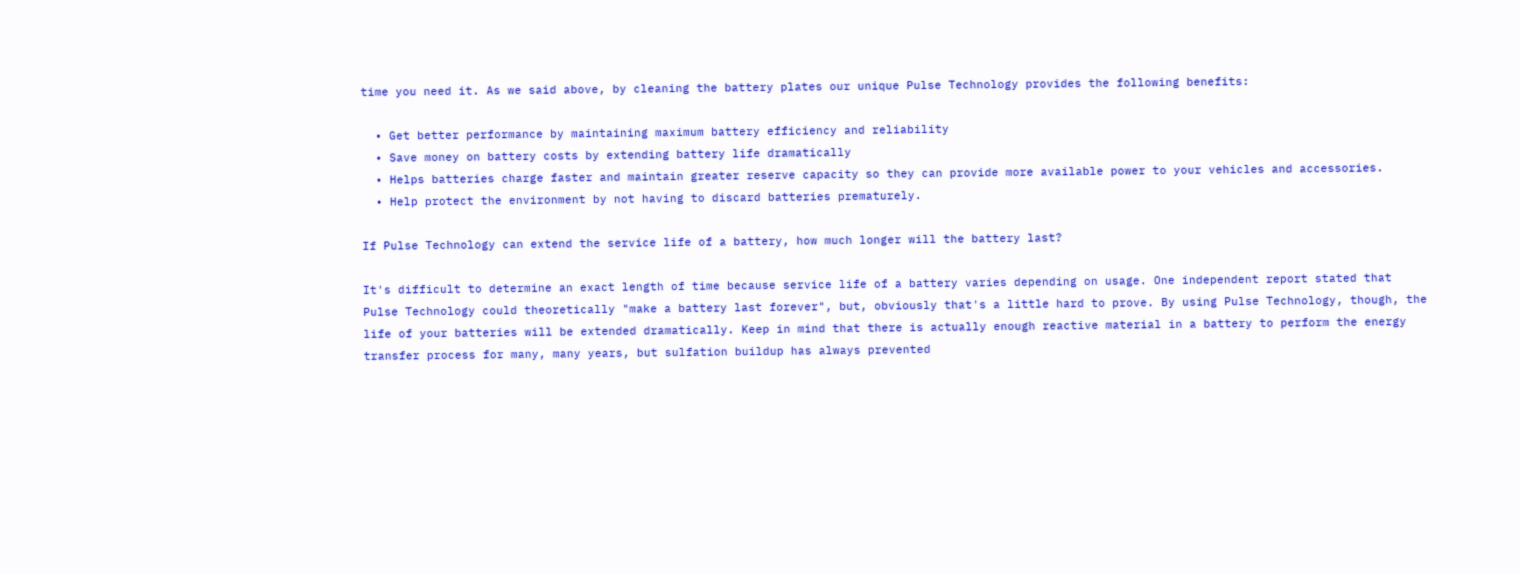time you need it. As we said above, by cleaning the battery plates our unique Pulse Technology provides the following benefits:

  • Get better performance by maintaining maximum battery efficiency and reliability
  • Save money on battery costs by extending battery life dramatically
  • Helps batteries charge faster and maintain greater reserve capacity so they can provide more available power to your vehicles and accessories.
  • Help protect the environment by not having to discard batteries prematurely.

If Pulse Technology can extend the service life of a battery, how much longer will the battery last?

It's difficult to determine an exact length of time because service life of a battery varies depending on usage. One independent report stated that Pulse Technology could theoretically "make a battery last forever", but, obviously that's a little hard to prove. By using Pulse Technology, though, the life of your batteries will be extended dramatically. Keep in mind that there is actually enough reactive material in a battery to perform the energy transfer process for many, many years, but sulfation buildup has always prevented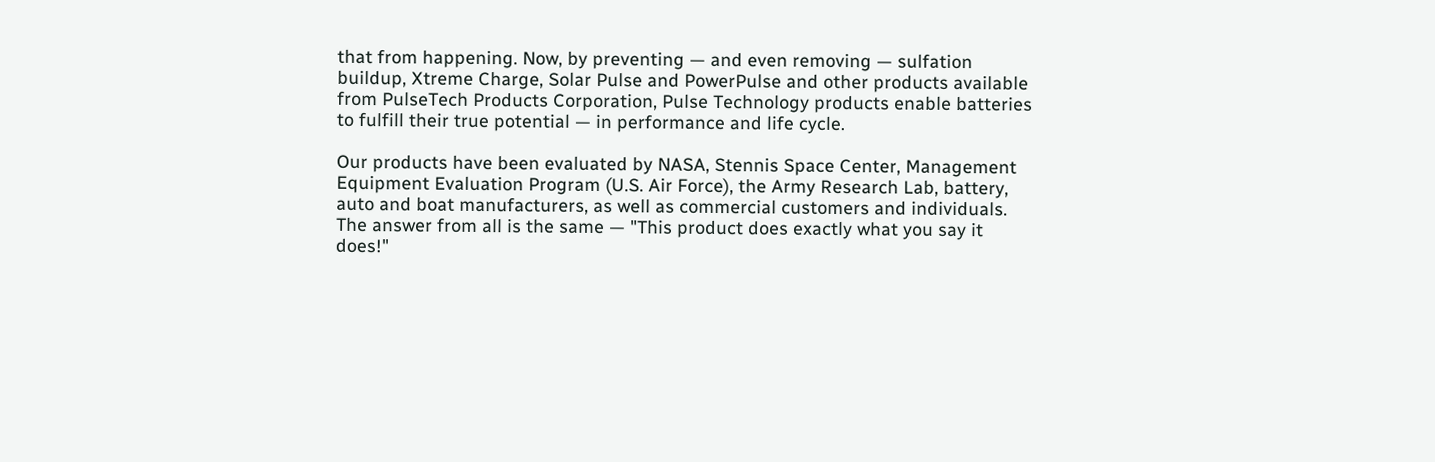that from happening. Now, by preventing — and even removing — sulfation buildup, Xtreme Charge, Solar Pulse and PowerPulse and other products available from PulseTech Products Corporation, Pulse Technology products enable batteries to fulfill their true potential — in performance and life cycle.

Our products have been evaluated by NASA, Stennis Space Center, Management Equipment Evaluation Program (U.S. Air Force), the Army Research Lab, battery, auto and boat manufacturers, as well as commercial customers and individuals. The answer from all is the same — "This product does exactly what you say it does!"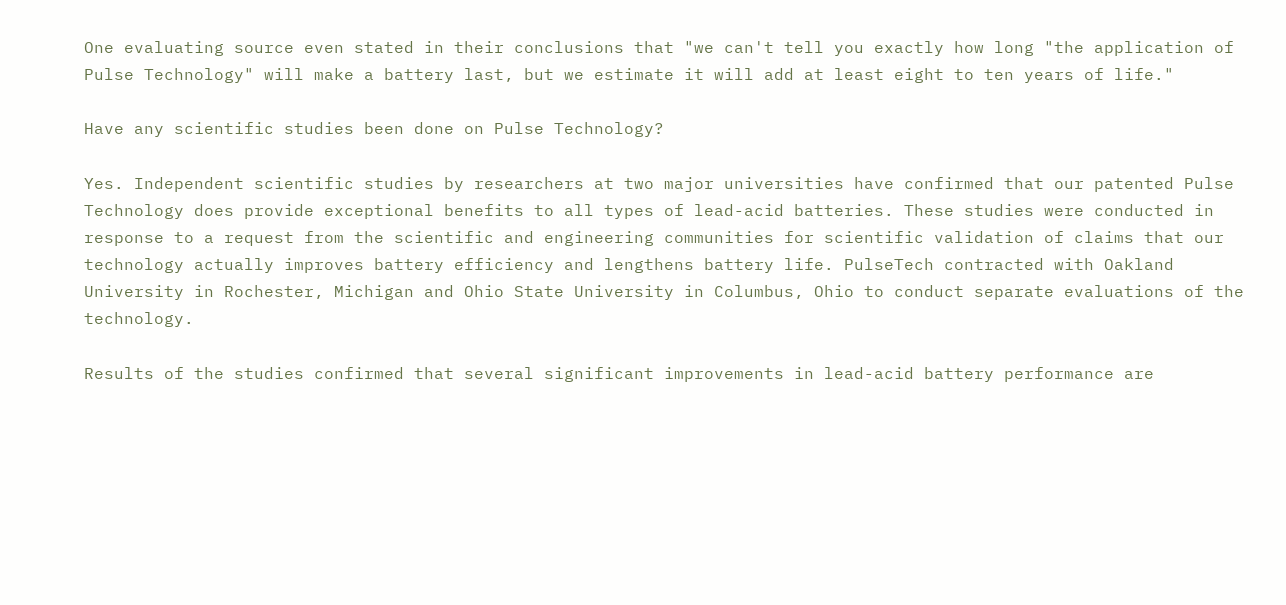One evaluating source even stated in their conclusions that "we can't tell you exactly how long "the application of Pulse Technology" will make a battery last, but we estimate it will add at least eight to ten years of life."

Have any scientific studies been done on Pulse Technology?

Yes. Independent scientific studies by researchers at two major universities have confirmed that our patented Pulse Technology does provide exceptional benefits to all types of lead-acid batteries. These studies were conducted in response to a request from the scientific and engineering communities for scientific validation of claims that our technology actually improves battery efficiency and lengthens battery life. PulseTech contracted with Oakland University in Rochester, Michigan and Ohio State University in Columbus, Ohio to conduct separate evaluations of the technology.

Results of the studies confirmed that several significant improvements in lead-acid battery performance are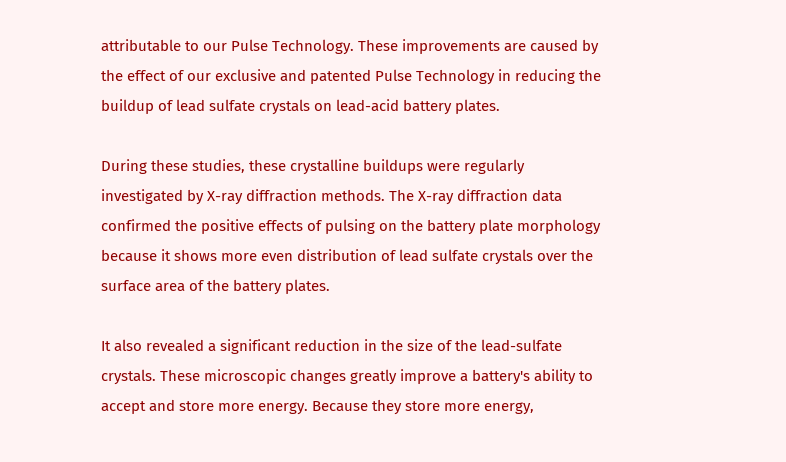attributable to our Pulse Technology. These improvements are caused by the effect of our exclusive and patented Pulse Technology in reducing the buildup of lead sulfate crystals on lead-acid battery plates.

During these studies, these crystalline buildups were regularly investigated by X-ray diffraction methods. The X-ray diffraction data confirmed the positive effects of pulsing on the battery plate morphology because it shows more even distribution of lead sulfate crystals over the surface area of the battery plates.

It also revealed a significant reduction in the size of the lead-sulfate crystals. These microscopic changes greatly improve a battery's ability to accept and store more energy. Because they store more energy,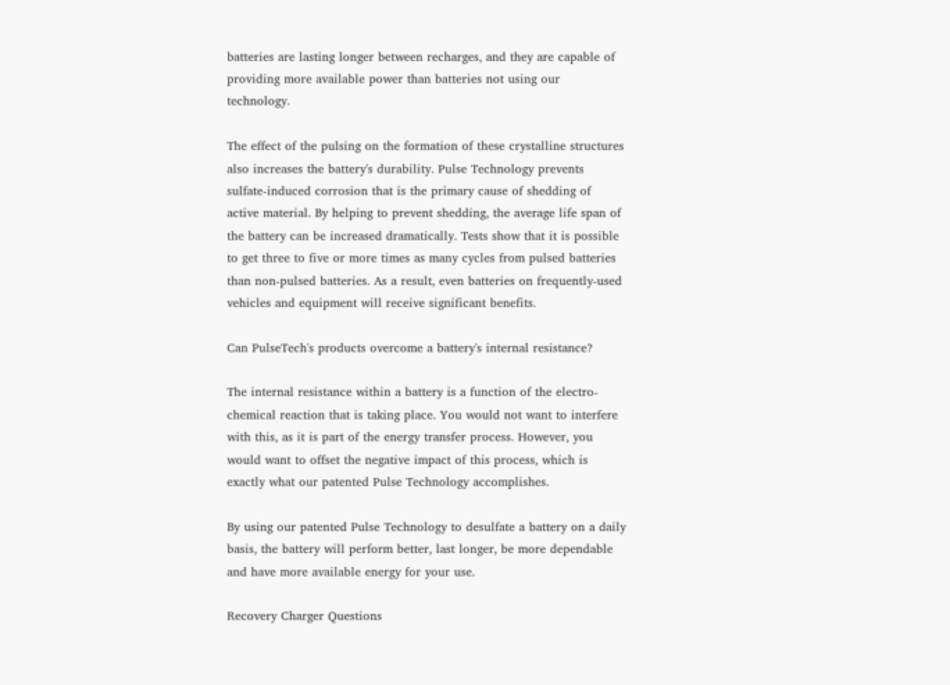batteries are lasting longer between recharges, and they are capable of providing more available power than batteries not using our technology.

The effect of the pulsing on the formation of these crystalline structures also increases the battery's durability. Pulse Technology prevents sulfate-induced corrosion that is the primary cause of shedding of active material. By helping to prevent shedding, the average life span of the battery can be increased dramatically. Tests show that it is possible to get three to five or more times as many cycles from pulsed batteries than non-pulsed batteries. As a result, even batteries on frequently-used vehicles and equipment will receive significant benefits.

Can PulseTech's products overcome a battery's internal resistance?

The internal resistance within a battery is a function of the electro-chemical reaction that is taking place. You would not want to interfere with this, as it is part of the energy transfer process. However, you would want to offset the negative impact of this process, which is exactly what our patented Pulse Technology accomplishes.

By using our patented Pulse Technology to desulfate a battery on a daily basis, the battery will perform better, last longer, be more dependable and have more available energy for your use.

Recovery Charger Questions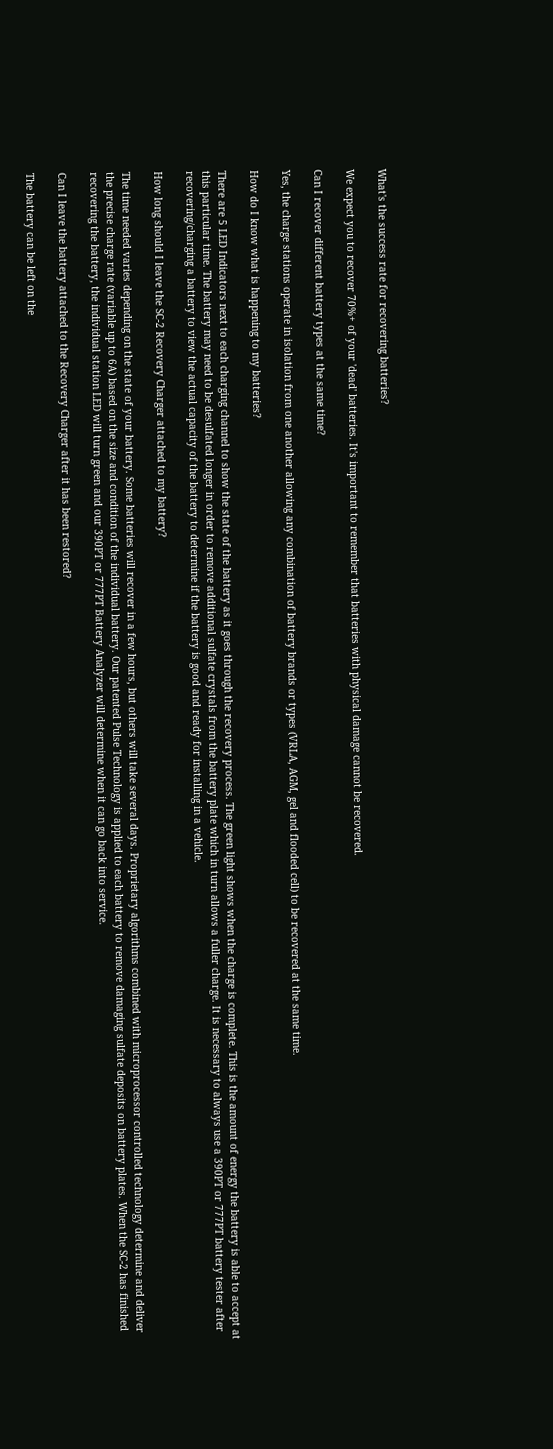What's the success rate for recovering batteries?

We expect you to recover 70%+ of your 'dead' batteries. It's important to remember that batteries with physical damage cannot be recovered.

Can I recover different battery types at the same time?

Yes, the charge stations operate in isolation from one another allowing any combination of battery brands or types (VRLA, AGM, gel and flooded cell) to be recovered at the same time.

How do I know what is happening to my batteries?

There are 5 LED Indicators next to each charging channel to show the state of the battery as it goes through the recovery process. The green light shows when the charge is complete. This is the amount of energy the battery is able to accept at this particular time. The battery may need to be desulfated longer in order to remove additional sulfate crystals from the battery plate which in turn allows a fuller charge. It is necessary to always use a 390PT or 777PT battery tester after recovering/charging a battery to view the actual capacity of the battery to determine if the battery is good and ready for installing in a vehicle.

How long should I leave the SC-2 Recovery Charger attached to my battery?

The time needed varies depending on the state of your battery. Some batteries will recover in a few hours, but others will take several days. Proprietary algorithms combined with microprocessor controlled technology determine and deliver the precise charge rate (variable up to 6A) based on the size and condition of the individual battery. Our patented Pulse Technology is applied to each battery to remove damaging sulfate deposits on battery plates. When the SC-2 has finished recovering the battery, the individual station LED will turn green and our 390PT or 777PT Battery Analyzer will determine when it can go back into service.

Can I leave the battery attached to the Recovery Charger after it has been restored?

The battery can be left on the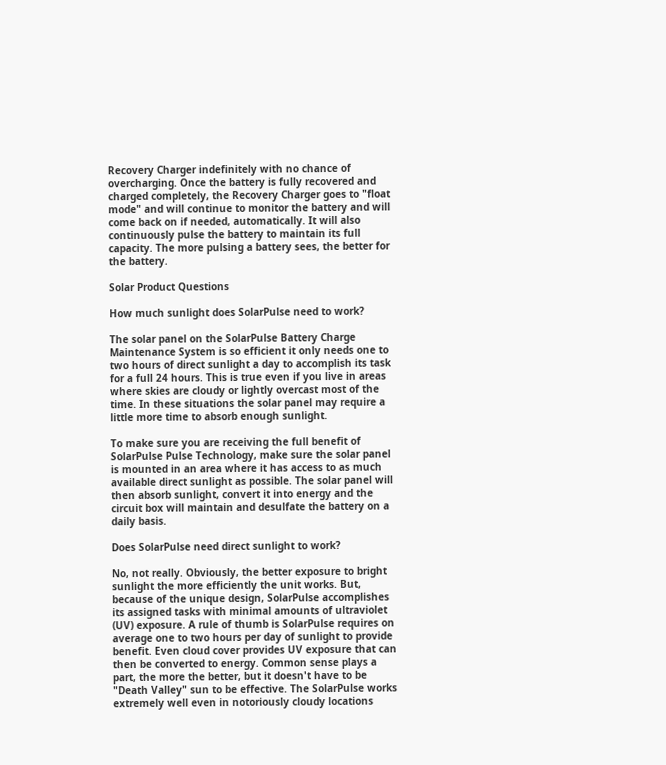Recovery Charger indefinitely with no chance of overcharging. Once the battery is fully recovered and charged completely, the Recovery Charger goes to "float mode" and will continue to monitor the battery and will come back on if needed, automatically. It will also continuously pulse the battery to maintain its full capacity. The more pulsing a battery sees, the better for the battery.

Solar Product Questions

How much sunlight does SolarPulse need to work?

The solar panel on the SolarPulse Battery Charge Maintenance System is so efficient it only needs one to two hours of direct sunlight a day to accomplish its task for a full 24 hours. This is true even if you live in areas where skies are cloudy or lightly overcast most of the time. In these situations the solar panel may require a little more time to absorb enough sunlight.

To make sure you are receiving the full benefit of SolarPulse Pulse Technology, make sure the solar panel is mounted in an area where it has access to as much available direct sunlight as possible. The solar panel will then absorb sunlight, convert it into energy and the circuit box will maintain and desulfate the battery on a daily basis.

Does SolarPulse need direct sunlight to work?

No, not really. Obviously, the better exposure to bright sunlight the more efficiently the unit works. But, because of the unique design, SolarPulse accomplishes its assigned tasks with minimal amounts of ultraviolet (UV) exposure. A rule of thumb is SolarPulse requires on average one to two hours per day of sunlight to provide benefit. Even cloud cover provides UV exposure that can then be converted to energy. Common sense plays a part, the more the better, but it doesn't have to be "Death Valley" sun to be effective. The SolarPulse works extremely well even in notoriously cloudy locations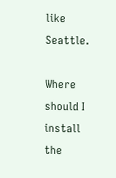like Seattle.

Where should I install the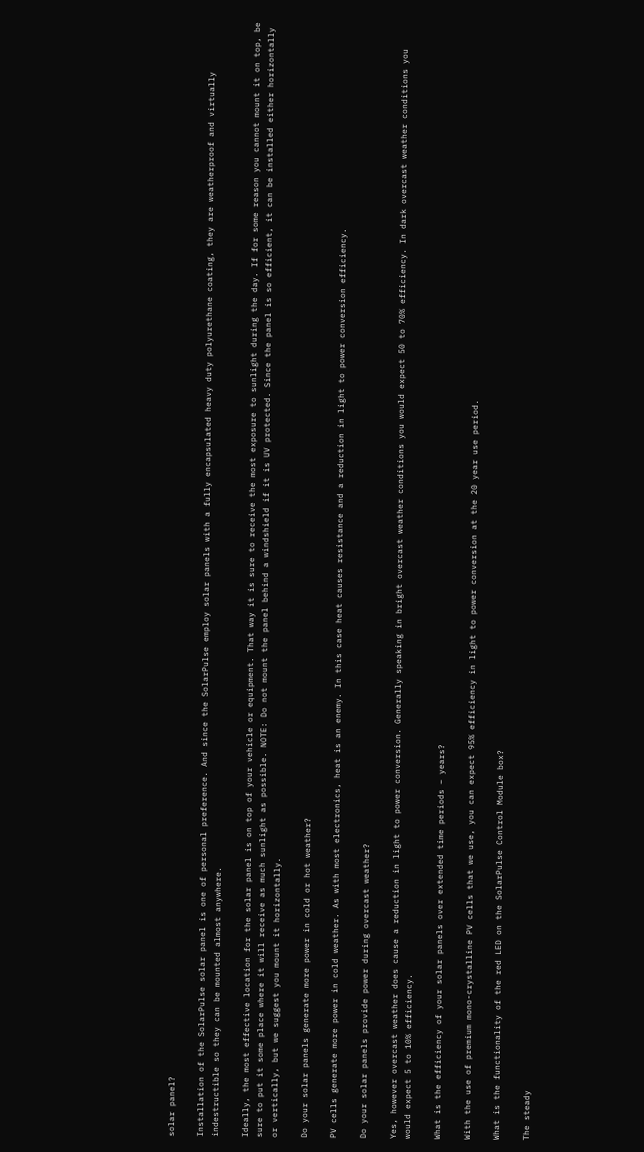solar panel?

Installation of the SolarPulse solar panel is one of personal preference. And since the SolarPulse employ solar panels with a fully encapsulated heavy duty polyurethane coating, they are weatherproof and virtually indestructible so they can be mounted almost anywhere.

Ideally, the most effective location for the solar panel is on top of your vehicle or equipment. That way it is sure to receive the most exposure to sunlight during the day. If for some reason you cannot mount it on top, be sure to put it some place where it will receive as much sunlight as possible. NOTE: Do not mount the panel behind a windshield if it is UV protected. Since the panel is so efficient, it can be installed either horizontally or vertically, but we suggest you mount it horizontally.

Do your solar panels generate more power in cold or hot weather?

PV cells generate more power in cold weather. As with most electronics, heat is an enemy. In this case heat causes resistance and a reduction in light to power conversion efficiency.

Do your solar panels provide power during overcast weather?

Yes, however overcast weather does cause a reduction in light to power conversion. Generally speaking in bright overcast weather conditions you would expect 50 to 70% efficiency. In dark overcast weather conditions you would expect 5 to 10% efficiency.

What is the efficiency of your solar panels over extended time periods – years?

With the use of premium mono-crystalline PV cells that we use, you can expect 95% efficiency in light to power conversion at the 20 year use period.

What is the functionality of the red LED on the SolarPulse Control Module box?

The steady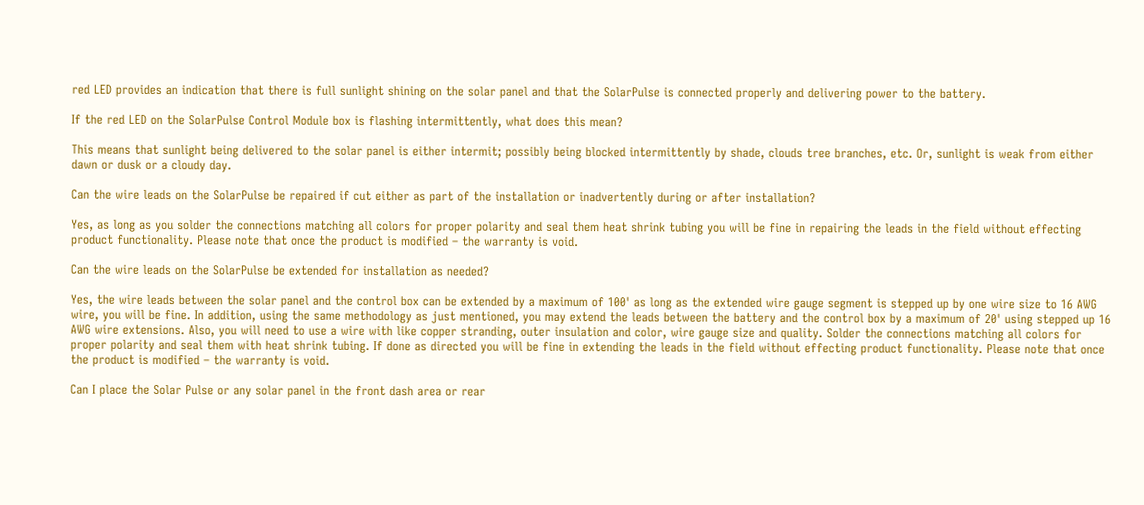red LED provides an indication that there is full sunlight shining on the solar panel and that the SolarPulse is connected properly and delivering power to the battery.

If the red LED on the SolarPulse Control Module box is flashing intermittently, what does this mean?

This means that sunlight being delivered to the solar panel is either intermit; possibly being blocked intermittently by shade, clouds tree branches, etc. Or, sunlight is weak from either dawn or dusk or a cloudy day.

Can the wire leads on the SolarPulse be repaired if cut either as part of the installation or inadvertently during or after installation?

Yes, as long as you solder the connections matching all colors for proper polarity and seal them heat shrink tubing you will be fine in repairing the leads in the field without effecting product functionality. Please note that once the product is modified – the warranty is void.

Can the wire leads on the SolarPulse be extended for installation as needed?

Yes, the wire leads between the solar panel and the control box can be extended by a maximum of 100' as long as the extended wire gauge segment is stepped up by one wire size to 16 AWG wire, you will be fine. In addition, using the same methodology as just mentioned, you may extend the leads between the battery and the control box by a maximum of 20' using stepped up 16 AWG wire extensions. Also, you will need to use a wire with like copper stranding, outer insulation and color, wire gauge size and quality. Solder the connections matching all colors for proper polarity and seal them with heat shrink tubing. If done as directed you will be fine in extending the leads in the field without effecting product functionality. Please note that once the product is modified – the warranty is void.

Can I place the Solar Pulse or any solar panel in the front dash area or rear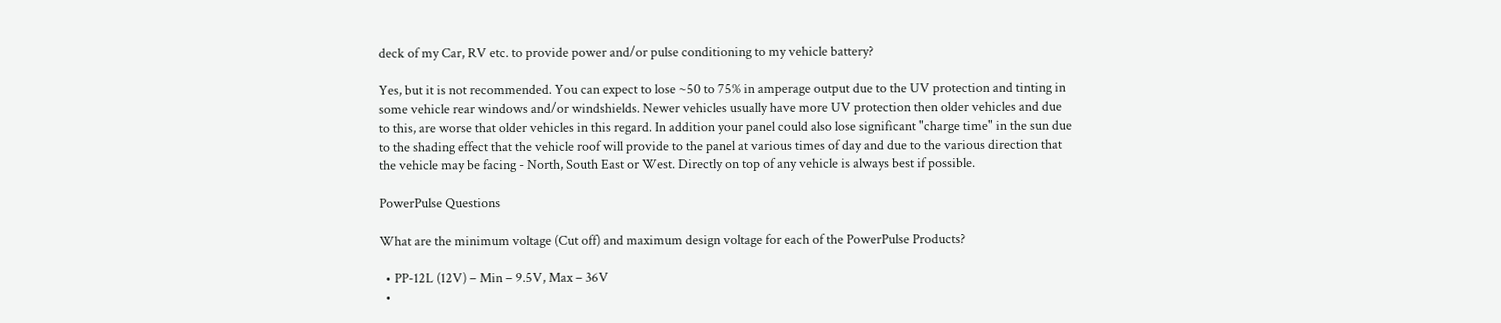deck of my Car, RV etc. to provide power and/or pulse conditioning to my vehicle battery?

Yes, but it is not recommended. You can expect to lose ~50 to 75% in amperage output due to the UV protection and tinting in some vehicle rear windows and/or windshields. Newer vehicles usually have more UV protection then older vehicles and due to this, are worse that older vehicles in this regard. In addition your panel could also lose significant "charge time" in the sun due to the shading effect that the vehicle roof will provide to the panel at various times of day and due to the various direction that the vehicle may be facing - North, South East or West. Directly on top of any vehicle is always best if possible.

PowerPulse Questions

What are the minimum voltage (Cut off) and maximum design voltage for each of the PowerPulse Products?

  • PP-12L (12V) – Min – 9.5V, Max – 36V
  •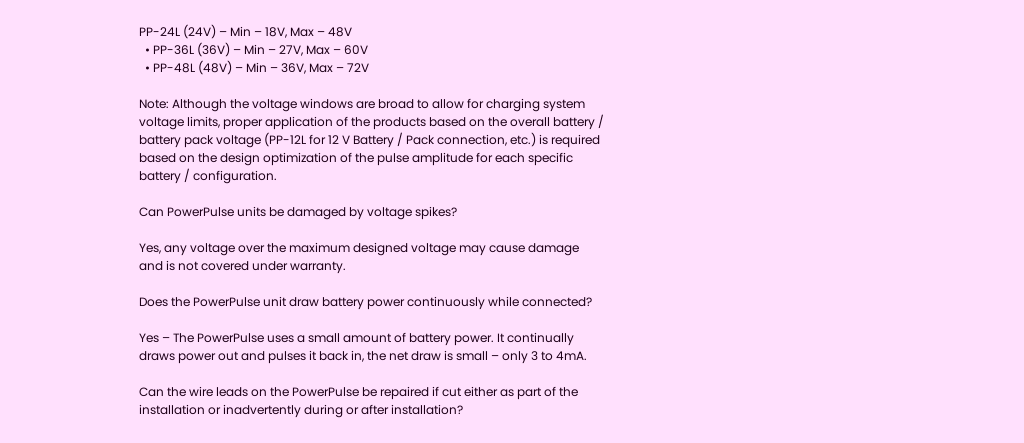PP-24L (24V) – Min – 18V, Max – 48V
  • PP-36L (36V) – Min – 27V, Max – 60V
  • PP-48L (48V) – Min – 36V, Max – 72V

Note: Although the voltage windows are broad to allow for charging system voltage limits, proper application of the products based on the overall battery / battery pack voltage (PP-12L for 12 V Battery / Pack connection, etc.) is required based on the design optimization of the pulse amplitude for each specific battery / configuration.

Can PowerPulse units be damaged by voltage spikes?

Yes, any voltage over the maximum designed voltage may cause damage and is not covered under warranty.

Does the PowerPulse unit draw battery power continuously while connected?

Yes – The PowerPulse uses a small amount of battery power. It continually draws power out and pulses it back in, the net draw is small – only 3 to 4mA.

Can the wire leads on the PowerPulse be repaired if cut either as part of the installation or inadvertently during or after installation?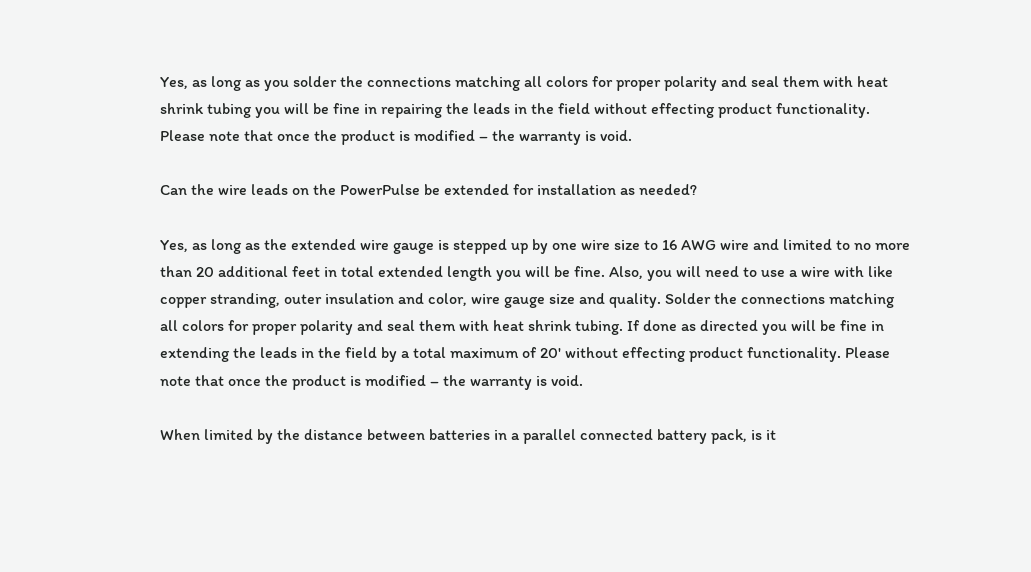Yes, as long as you solder the connections matching all colors for proper polarity and seal them with heat shrink tubing you will be fine in repairing the leads in the field without effecting product functionality. Please note that once the product is modified – the warranty is void.

Can the wire leads on the PowerPulse be extended for installation as needed?

Yes, as long as the extended wire gauge is stepped up by one wire size to 16 AWG wire and limited to no more than 20 additional feet in total extended length you will be fine. Also, you will need to use a wire with like copper stranding, outer insulation and color, wire gauge size and quality. Solder the connections matching all colors for proper polarity and seal them with heat shrink tubing. If done as directed you will be fine in extending the leads in the field by a total maximum of 20' without effecting product functionality. Please note that once the product is modified – the warranty is void.

When limited by the distance between batteries in a parallel connected battery pack, is it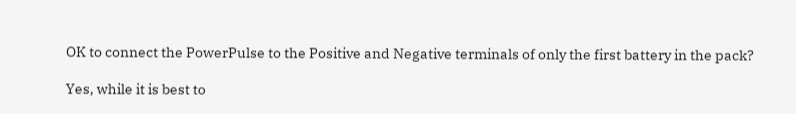OK to connect the PowerPulse to the Positive and Negative terminals of only the first battery in the pack?

Yes, while it is best to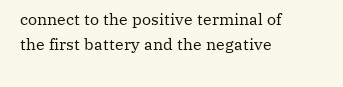connect to the positive terminal of the first battery and the negative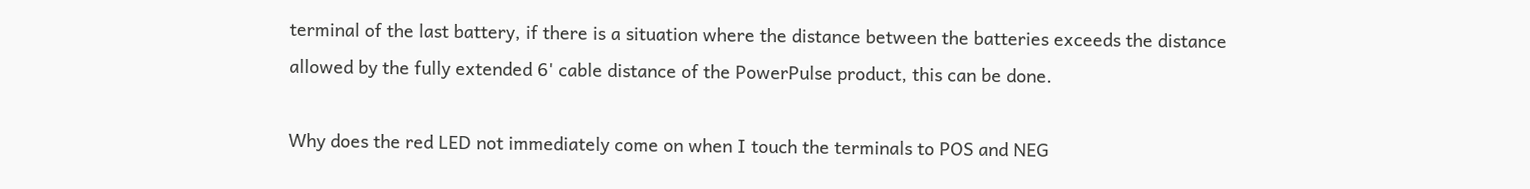terminal of the last battery, if there is a situation where the distance between the batteries exceeds the distance allowed by the fully extended 6' cable distance of the PowerPulse product, this can be done.

Why does the red LED not immediately come on when I touch the terminals to POS and NEG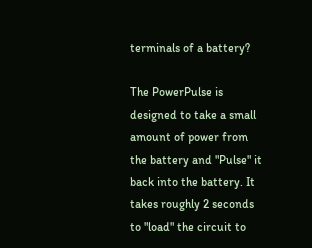terminals of a battery?

The PowerPulse is designed to take a small amount of power from the battery and "Pulse" it back into the battery. It takes roughly 2 seconds to "load" the circuit to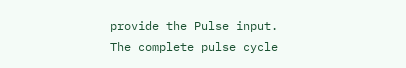provide the Pulse input. The complete pulse cycle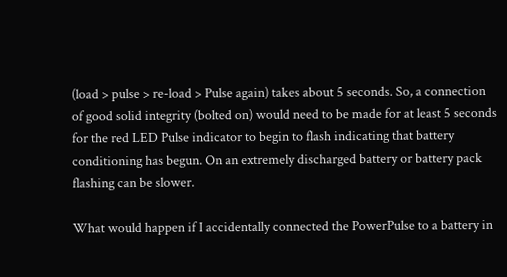(load > pulse > re-load > Pulse again) takes about 5 seconds. So, a connection of good solid integrity (bolted on) would need to be made for at least 5 seconds for the red LED Pulse indicator to begin to flash indicating that battery conditioning has begun. On an extremely discharged battery or battery pack flashing can be slower.

What would happen if I accidentally connected the PowerPulse to a battery in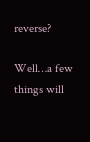reverse?

Well…a few things will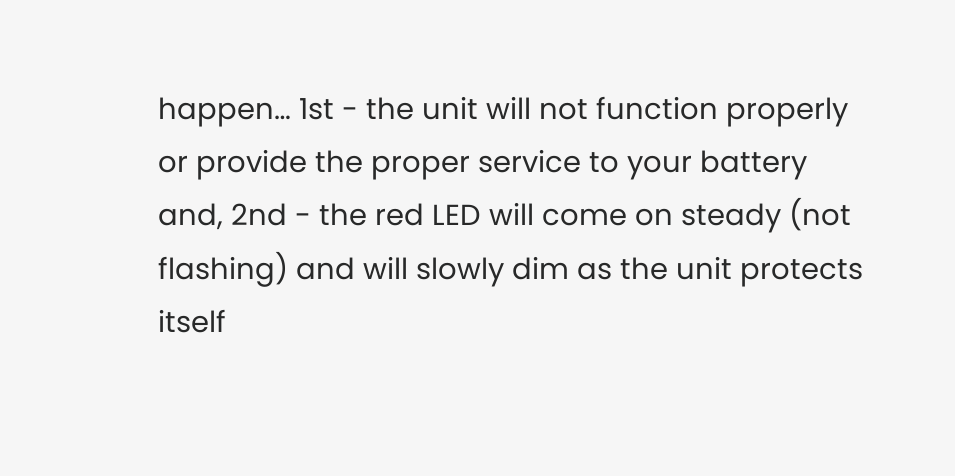happen… 1st - the unit will not function properly or provide the proper service to your battery and, 2nd - the red LED will come on steady (not flashing) and will slowly dim as the unit protects itself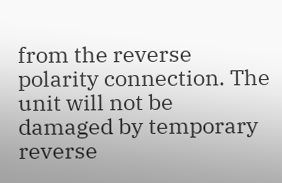from the reverse polarity connection. The unit will not be damaged by temporary reverse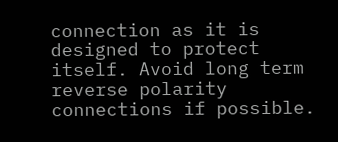connection as it is designed to protect itself. Avoid long term reverse polarity connections if possible.